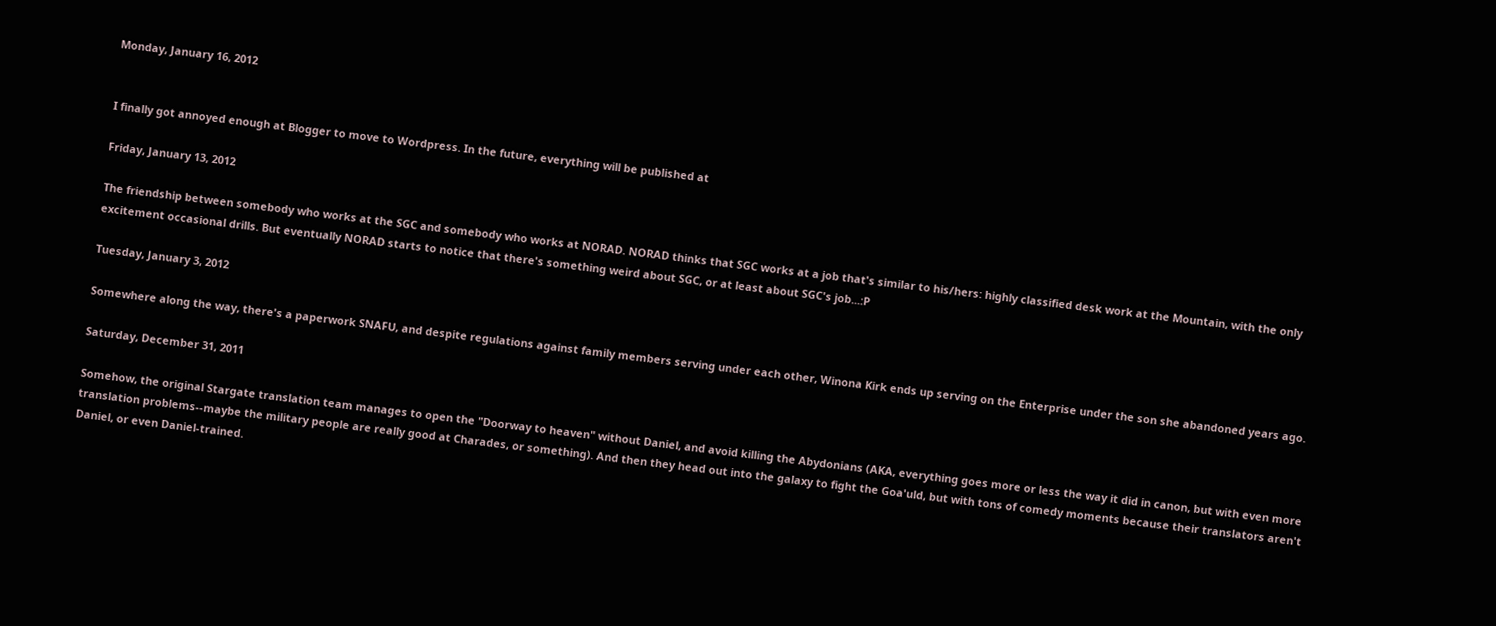Monday, January 16, 2012


I finally got annoyed enough at Blogger to move to Wordpress. In the future, everything will be published at

Friday, January 13, 2012

The friendship between somebody who works at the SGC and somebody who works at NORAD. NORAD thinks that SGC works at a job that's similar to his/hers: highly classified desk work at the Mountain, with the only excitement occasional drills. But eventually NORAD starts to notice that there's something weird about SGC, or at least about SGC's job...:P

Tuesday, January 3, 2012

Somewhere along the way, there's a paperwork SNAFU, and despite regulations against family members serving under each other, Winona Kirk ends up serving on the Enterprise under the son she abandoned years ago.

Saturday, December 31, 2011

Somehow, the original Stargate translation team manages to open the "Doorway to heaven" without Daniel, and avoid killing the Abydonians (AKA, everything goes more or less the way it did in canon, but with even more translation problems--maybe the military people are really good at Charades, or something). And then they head out into the galaxy to fight the Goa'uld, but with tons of comedy moments because their translators aren't Daniel, or even Daniel-trained.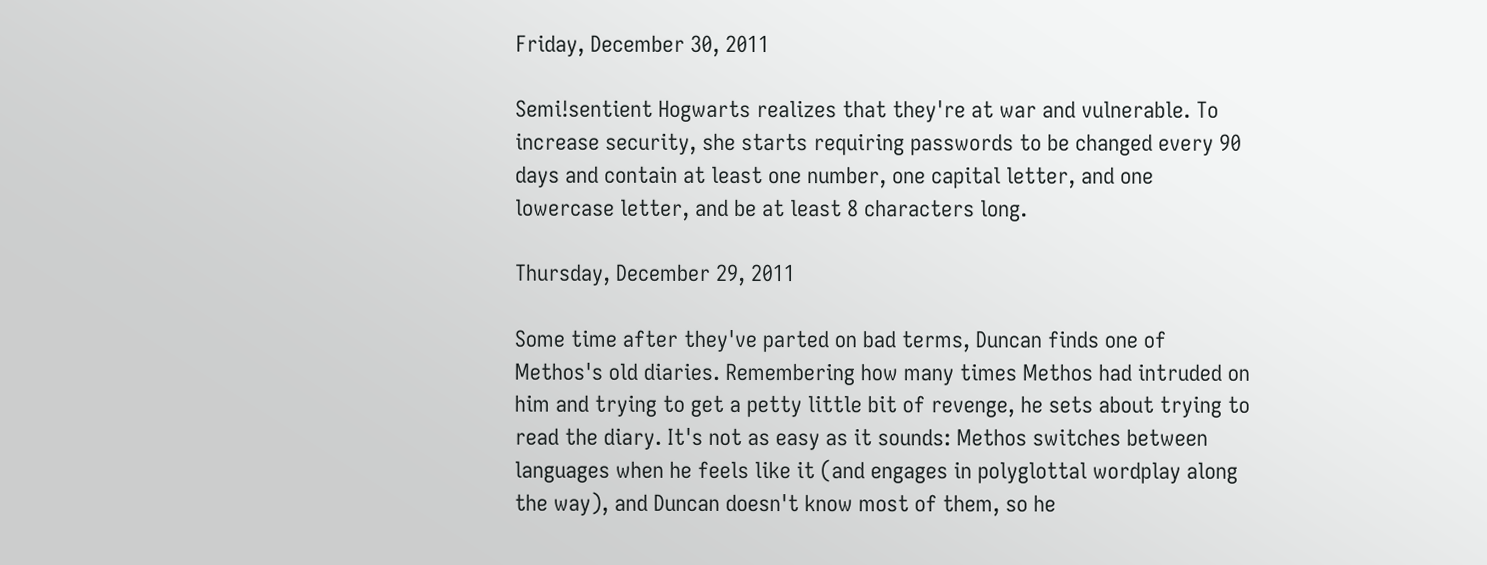Friday, December 30, 2011

Semi!sentient Hogwarts realizes that they're at war and vulnerable. To increase security, she starts requiring passwords to be changed every 90 days and contain at least one number, one capital letter, and one lowercase letter, and be at least 8 characters long.

Thursday, December 29, 2011

Some time after they've parted on bad terms, Duncan finds one of Methos's old diaries. Remembering how many times Methos had intruded on him and trying to get a petty little bit of revenge, he sets about trying to read the diary. It's not as easy as it sounds: Methos switches between languages when he feels like it (and engages in polyglottal wordplay along the way), and Duncan doesn't know most of them, so he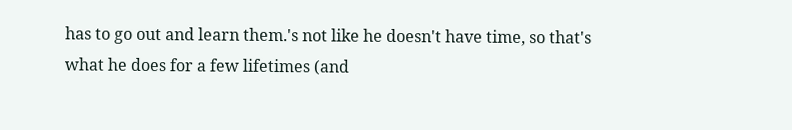has to go out and learn them.'s not like he doesn't have time, so that's what he does for a few lifetimes (and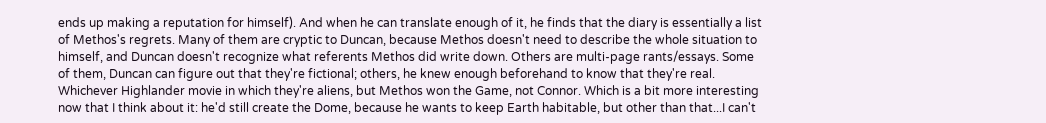ends up making a reputation for himself). And when he can translate enough of it, he finds that the diary is essentially a list of Methos's regrets. Many of them are cryptic to Duncan, because Methos doesn't need to describe the whole situation to himself, and Duncan doesn't recognize what referents Methos did write down. Others are multi-page rants/essays. Some of them, Duncan can figure out that they're fictional; others, he knew enough beforehand to know that they're real.
Whichever Highlander movie in which they're aliens, but Methos won the Game, not Connor. Which is a bit more interesting now that I think about it: he'd still create the Dome, because he wants to keep Earth habitable, but other than that...I can't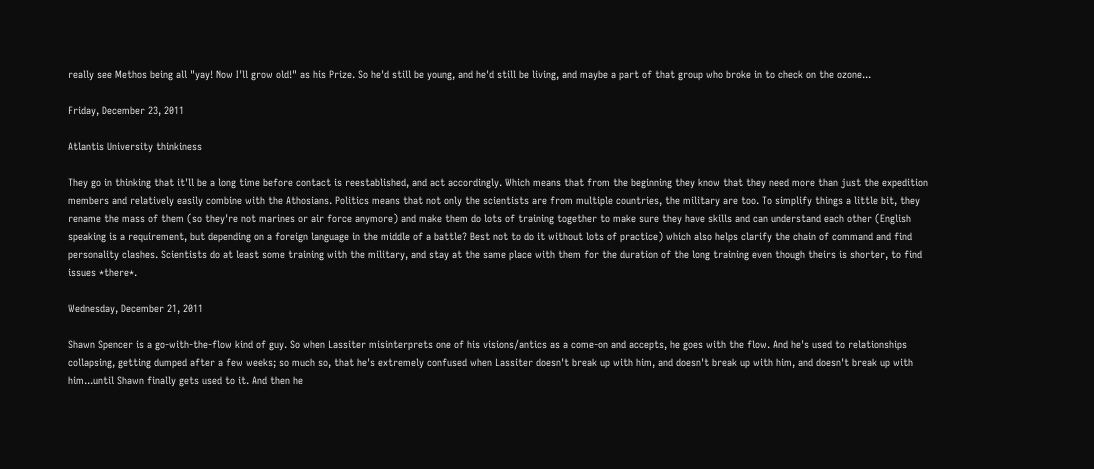really see Methos being all "yay! Now I'll grow old!" as his Prize. So he'd still be young, and he'd still be living, and maybe a part of that group who broke in to check on the ozone...

Friday, December 23, 2011

Atlantis University thinkiness

They go in thinking that it'll be a long time before contact is reestablished, and act accordingly. Which means that from the beginning they know that they need more than just the expedition members and relatively easily combine with the Athosians. Politics means that not only the scientists are from multiple countries, the military are too. To simplify things a little bit, they rename the mass of them (so they're not marines or air force anymore) and make them do lots of training together to make sure they have skills and can understand each other (English speaking is a requirement, but depending on a foreign language in the middle of a battle? Best not to do it without lots of practice) which also helps clarify the chain of command and find personality clashes. Scientists do at least some training with the military, and stay at the same place with them for the duration of the long training even though theirs is shorter, to find issues *there*.

Wednesday, December 21, 2011

Shawn Spencer is a go-with-the-flow kind of guy. So when Lassiter misinterprets one of his visions/antics as a come-on and accepts, he goes with the flow. And he's used to relationships collapsing, getting dumped after a few weeks; so much so, that he's extremely confused when Lassiter doesn't break up with him, and doesn't break up with him, and doesn't break up with him...until Shawn finally gets used to it. And then he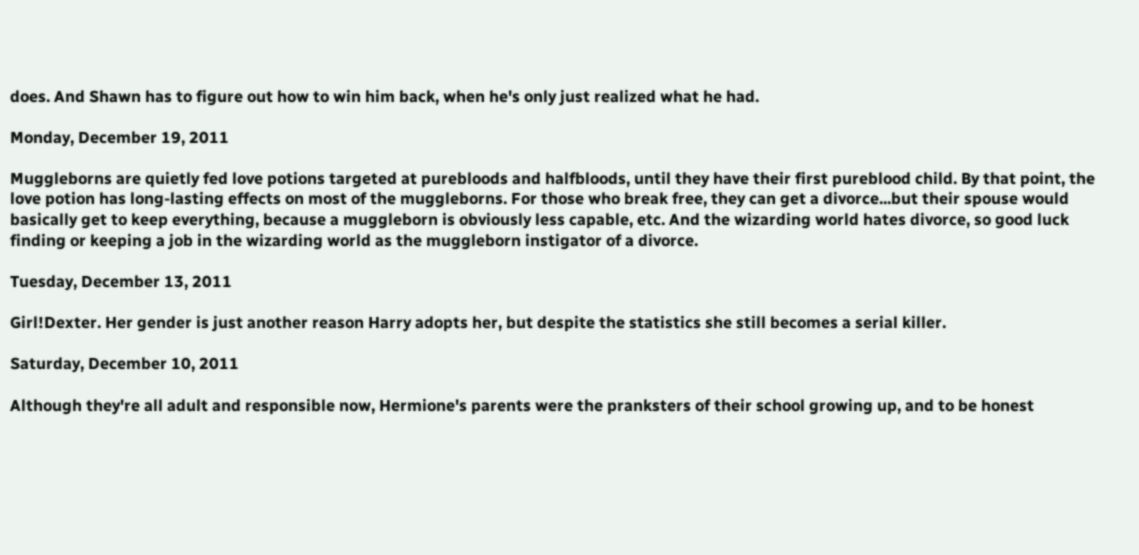does. And Shawn has to figure out how to win him back, when he's only just realized what he had.

Monday, December 19, 2011

Muggleborns are quietly fed love potions targeted at purebloods and halfbloods, until they have their first pureblood child. By that point, the love potion has long-lasting effects on most of the muggleborns. For those who break free, they can get a divorce...but their spouse would basically get to keep everything, because a muggleborn is obviously less capable, etc. And the wizarding world hates divorce, so good luck finding or keeping a job in the wizarding world as the muggleborn instigator of a divorce.

Tuesday, December 13, 2011

Girl!Dexter. Her gender is just another reason Harry adopts her, but despite the statistics she still becomes a serial killer.

Saturday, December 10, 2011

Although they're all adult and responsible now, Hermione's parents were the pranksters of their school growing up, and to be honest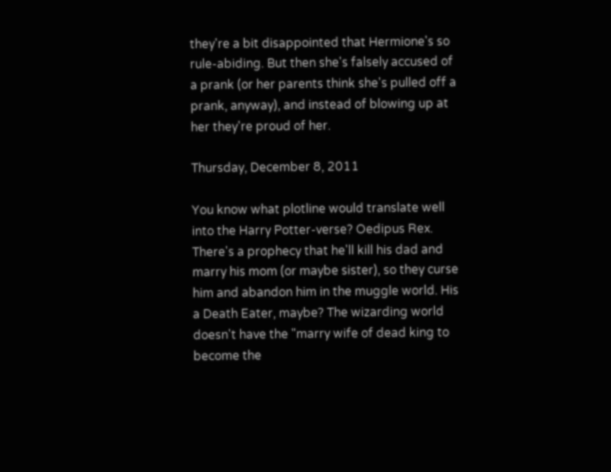they're a bit disappointed that Hermione's so rule-abiding. But then she's falsely accused of a prank (or her parents think she's pulled off a prank, anyway), and instead of blowing up at her they're proud of her.

Thursday, December 8, 2011

You know what plotline would translate well into the Harry Potter-verse? Oedipus Rex. There's a prophecy that he'll kill his dad and marry his mom (or maybe sister), so they curse him and abandon him in the muggle world. His a Death Eater, maybe? The wizarding world doesn't have the "marry wife of dead king to become the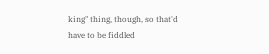king" thing, though, so that'd have to be fiddled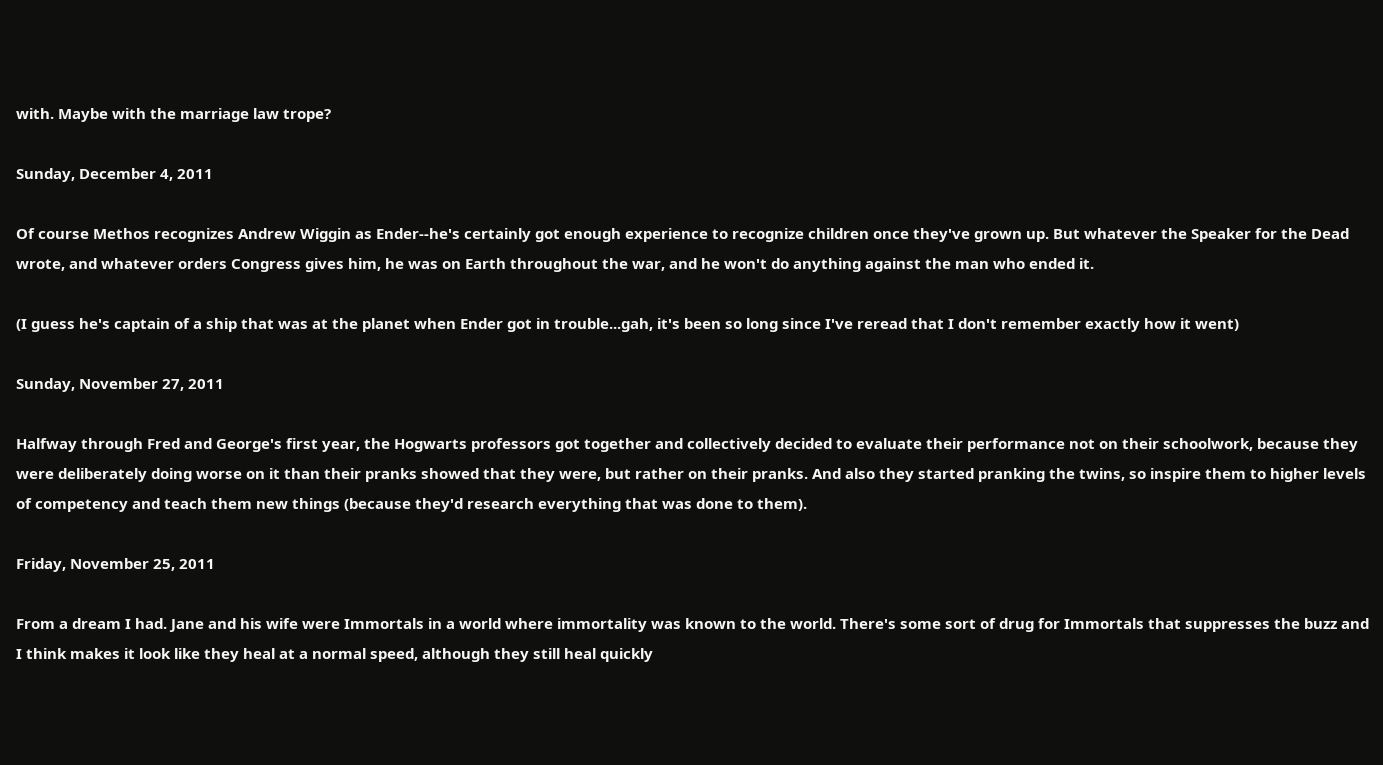with. Maybe with the marriage law trope?

Sunday, December 4, 2011

Of course Methos recognizes Andrew Wiggin as Ender--he's certainly got enough experience to recognize children once they've grown up. But whatever the Speaker for the Dead wrote, and whatever orders Congress gives him, he was on Earth throughout the war, and he won't do anything against the man who ended it.

(I guess he's captain of a ship that was at the planet when Ender got in trouble...gah, it's been so long since I've reread that I don't remember exactly how it went)

Sunday, November 27, 2011

Halfway through Fred and George's first year, the Hogwarts professors got together and collectively decided to evaluate their performance not on their schoolwork, because they were deliberately doing worse on it than their pranks showed that they were, but rather on their pranks. And also they started pranking the twins, so inspire them to higher levels of competency and teach them new things (because they'd research everything that was done to them).

Friday, November 25, 2011

From a dream I had. Jane and his wife were Immortals in a world where immortality was known to the world. There's some sort of drug for Immortals that suppresses the buzz and I think makes it look like they heal at a normal speed, although they still heal quickly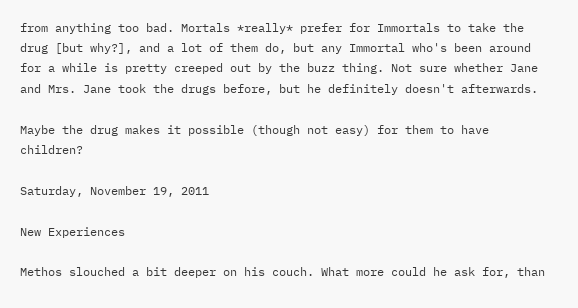from anything too bad. Mortals *really* prefer for Immortals to take the drug [but why?], and a lot of them do, but any Immortal who's been around for a while is pretty creeped out by the buzz thing. Not sure whether Jane and Mrs. Jane took the drugs before, but he definitely doesn't afterwards.

Maybe the drug makes it possible (though not easy) for them to have children?

Saturday, November 19, 2011

New Experiences

Methos slouched a bit deeper on his couch. What more could he ask for, than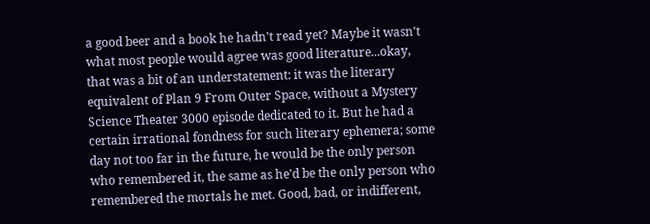a good beer and a book he hadn't read yet? Maybe it wasn't what most people would agree was good literature...okay, that was a bit of an understatement: it was the literary equivalent of Plan 9 From Outer Space, without a Mystery Science Theater 3000 episode dedicated to it. But he had a certain irrational fondness for such literary ephemera; some day not too far in the future, he would be the only person who remembered it, the same as he'd be the only person who remembered the mortals he met. Good, bad, or indifferent,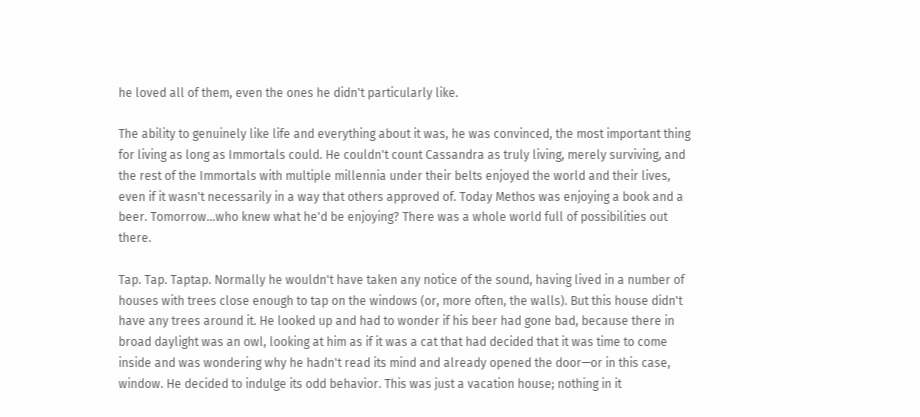he loved all of them, even the ones he didn't particularly like.

The ability to genuinely like life and everything about it was, he was convinced, the most important thing for living as long as Immortals could. He couldn't count Cassandra as truly living, merely surviving, and the rest of the Immortals with multiple millennia under their belts enjoyed the world and their lives, even if it wasn't necessarily in a way that others approved of. Today Methos was enjoying a book and a beer. Tomorrow...who knew what he'd be enjoying? There was a whole world full of possibilities out there.

Tap. Tap. Taptap. Normally he wouldn't have taken any notice of the sound, having lived in a number of houses with trees close enough to tap on the windows (or, more often, the walls). But this house didn't have any trees around it. He looked up and had to wonder if his beer had gone bad, because there in broad daylight was an owl, looking at him as if it was a cat that had decided that it was time to come inside and was wondering why he hadn't read its mind and already opened the door—or in this case, window. He decided to indulge its odd behavior. This was just a vacation house; nothing in it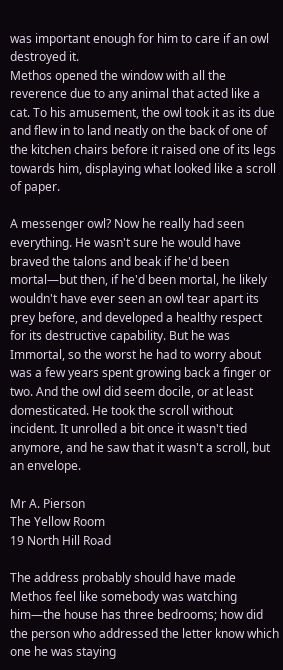was important enough for him to care if an owl destroyed it.
Methos opened the window with all the reverence due to any animal that acted like a cat. To his amusement, the owl took it as its due and flew in to land neatly on the back of one of the kitchen chairs before it raised one of its legs towards him, displaying what looked like a scroll of paper.

A messenger owl? Now he really had seen everything. He wasn't sure he would have braved the talons and beak if he'd been mortal—but then, if he'd been mortal, he likely wouldn't have ever seen an owl tear apart its prey before, and developed a healthy respect for its destructive capability. But he was Immortal, so the worst he had to worry about was a few years spent growing back a finger or two. And the owl did seem docile, or at least domesticated. He took the scroll without incident. It unrolled a bit once it wasn't tied anymore, and he saw that it wasn't a scroll, but an envelope.

Mr A. Pierson
The Yellow Room
19 North Hill Road

The address probably should have made Methos feel like somebody was watching him—the house has three bedrooms; how did the person who addressed the letter know which one he was staying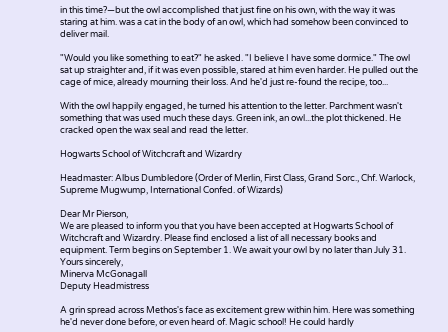in this time?—but the owl accomplished that just fine on his own, with the way it was staring at him. was a cat in the body of an owl, which had somehow been convinced to deliver mail.

"Would you like something to eat?" he asked. "I believe I have some dormice." The owl sat up straighter and, if it was even possible, stared at him even harder. He pulled out the cage of mice, already mourning their loss. And he'd just re-found the recipe, too...

With the owl happily engaged, he turned his attention to the letter. Parchment wasn't something that was used much these days. Green ink, an owl...the plot thickened. He cracked open the wax seal and read the letter.

Hogwarts School of Witchcraft and Wizardry

Headmaster: Albus Dumbledore (Order of Merlin, First Class, Grand Sorc., Chf. Warlock, Supreme Mugwump, International Confed. of Wizards)

Dear Mr Pierson,
We are pleased to inform you that you have been accepted at Hogwarts School of Witchcraft and Wizardry. Please find enclosed a list of all necessary books and equipment. Term begins on September 1. We await your owl by no later than July 31.
Yours sincerely,
Minerva McGonagall
Deputy Headmistress

A grin spread across Methos's face as excitement grew within him. Here was something he'd never done before, or even heard of. Magic school! He could hardly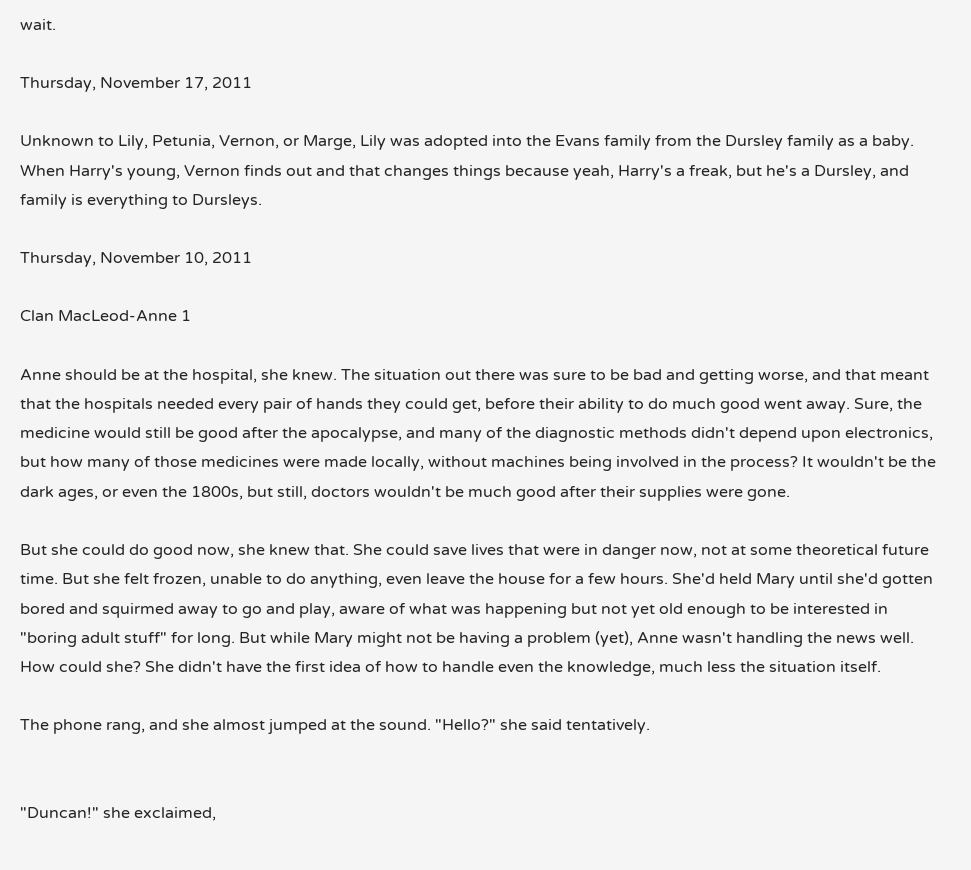wait.

Thursday, November 17, 2011

Unknown to Lily, Petunia, Vernon, or Marge, Lily was adopted into the Evans family from the Dursley family as a baby. When Harry's young, Vernon finds out and that changes things because yeah, Harry's a freak, but he's a Dursley, and family is everything to Dursleys.

Thursday, November 10, 2011

Clan MacLeod-Anne 1

Anne should be at the hospital, she knew. The situation out there was sure to be bad and getting worse, and that meant that the hospitals needed every pair of hands they could get, before their ability to do much good went away. Sure, the medicine would still be good after the apocalypse, and many of the diagnostic methods didn't depend upon electronics, but how many of those medicines were made locally, without machines being involved in the process? It wouldn't be the dark ages, or even the 1800s, but still, doctors wouldn't be much good after their supplies were gone.

But she could do good now, she knew that. She could save lives that were in danger now, not at some theoretical future time. But she felt frozen, unable to do anything, even leave the house for a few hours. She'd held Mary until she'd gotten bored and squirmed away to go and play, aware of what was happening but not yet old enough to be interested in "boring adult stuff" for long. But while Mary might not be having a problem (yet), Anne wasn't handling the news well. How could she? She didn't have the first idea of how to handle even the knowledge, much less the situation itself.

The phone rang, and she almost jumped at the sound. "Hello?" she said tentatively.


"Duncan!" she exclaimed,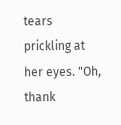tears prickling at her eyes. "Oh, thank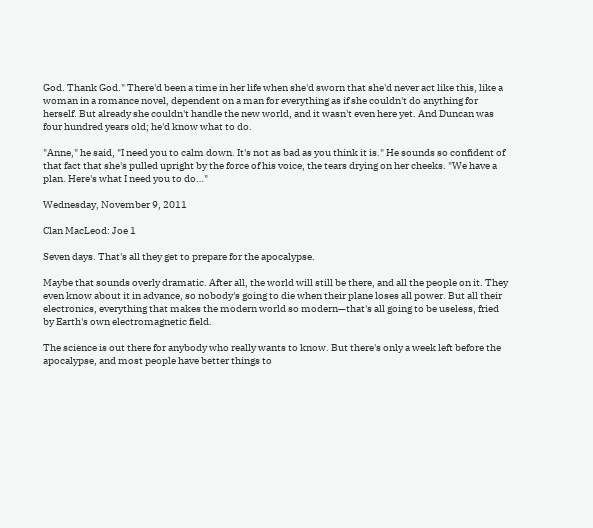God. Thank God." There'd been a time in her life when she'd sworn that she'd never act like this, like a woman in a romance novel, dependent on a man for everything as if she couldn't do anything for herself. But already she couldn't handle the new world, and it wasn't even here yet. And Duncan was four hundred years old; he'd know what to do.

"Anne," he said, "I need you to calm down. It's not as bad as you think it is." He sounds so confident of that fact that she's pulled upright by the force of his voice, the tears drying on her cheeks. "We have a plan. Here's what I need you to do…"

Wednesday, November 9, 2011

Clan MacLeod: Joe 1

Seven days. That's all they get to prepare for the apocalypse.

Maybe that sounds overly dramatic. After all, the world will still be there, and all the people on it. They even know about it in advance, so nobody's going to die when their plane loses all power. But all their electronics, everything that makes the modern world so modern—that's all going to be useless, fried by Earth's own electromagnetic field.

The science is out there for anybody who really wants to know. But there's only a week left before the apocalypse, and most people have better things to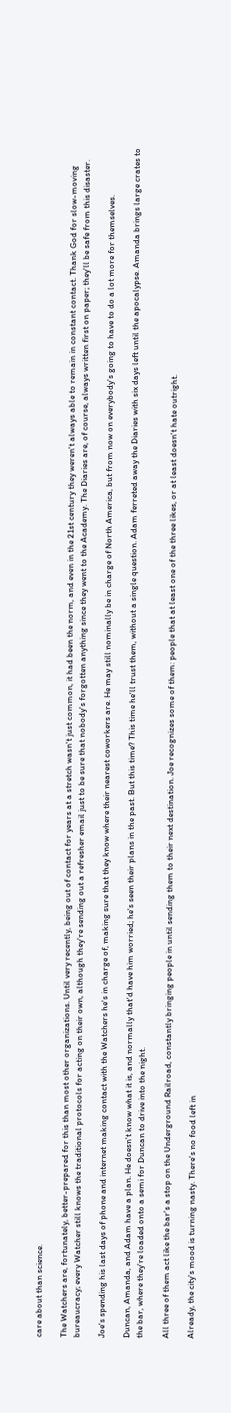care about than science.

The Watchers are, fortunately, better-prepared for this than most other organizations. Until very recently, being out of contact for years at a stretch wasn't just common, it had been the norm, and even in the 21st century they weren't always able to remain in constant contact. Thank God for slow-moving bureaucracy; every Watcher still knows the traditional protocols for acting on their own, although they're sending out a refresher email just to be sure that nobody's forgotten anything since they went to the Academy. The Diaries are, of course, always written first on paper; they'll be safe from this disaster.

Joe's spending his last days of phone and internet making contact with the Watchers he's in charge of, making sure that they know where their nearest coworkers are. He may still nominally be in charge of North America, but from now on everybody's going to have to do a lot more for themselves.

Duncan, Amanda, and Adam have a plan. He doesn't know what it is, and normally that'd have him worried; he's seen their plans in the past. But this time? This time he'll trust them, without a single question. Adam ferreted away the Diaries with six days left until the apocalypse. Amanda brings large crates to the bar, where they're loaded onto a semi for Duncan to drive into the night.

All three of them act like the bar's a stop on the Underground Railroad, constantly bringing people in until sending them to their next destination. Joe recognizes some of them: people that at least one of the three likes, or at least doesn't hate outright.

Already, the city's mood is turning nasty. There's no food left in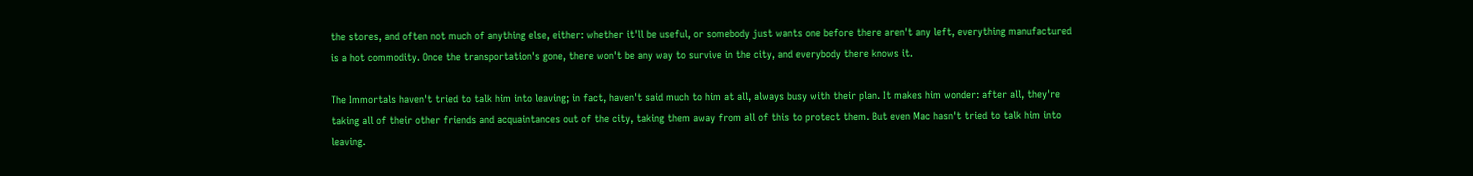the stores, and often not much of anything else, either: whether it'll be useful, or somebody just wants one before there aren't any left, everything manufactured is a hot commodity. Once the transportation's gone, there won't be any way to survive in the city, and everybody there knows it.

The Immortals haven't tried to talk him into leaving; in fact, haven't said much to him at all, always busy with their plan. It makes him wonder: after all, they're taking all of their other friends and acquaintances out of the city, taking them away from all of this to protect them. But even Mac hasn't tried to talk him into leaving.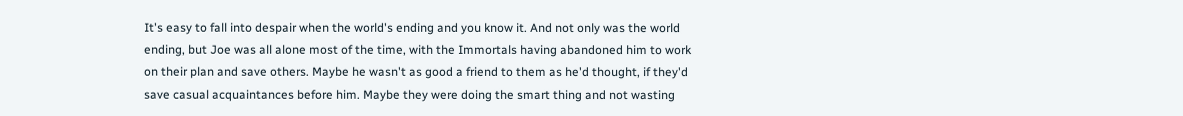It's easy to fall into despair when the world's ending and you know it. And not only was the world ending, but Joe was all alone most of the time, with the Immortals having abandoned him to work on their plan and save others. Maybe he wasn't as good a friend to them as he'd thought, if they'd save casual acquaintances before him. Maybe they were doing the smart thing and not wasting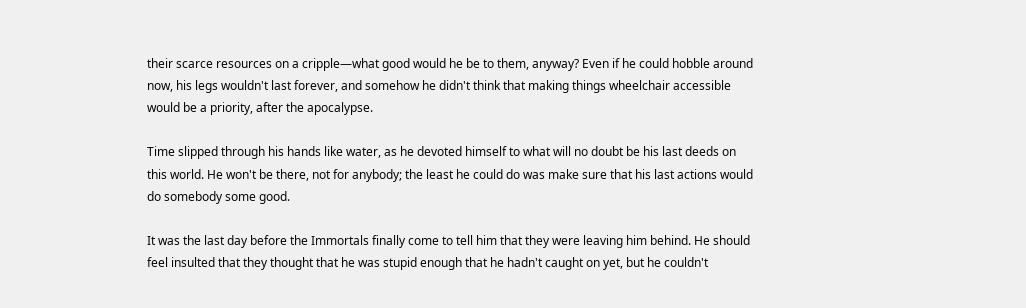their scarce resources on a cripple—what good would he be to them, anyway? Even if he could hobble around now, his legs wouldn't last forever, and somehow he didn't think that making things wheelchair accessible would be a priority, after the apocalypse.

Time slipped through his hands like water, as he devoted himself to what will no doubt be his last deeds on this world. He won't be there, not for anybody; the least he could do was make sure that his last actions would do somebody some good.

It was the last day before the Immortals finally come to tell him that they were leaving him behind. He should feel insulted that they thought that he was stupid enough that he hadn't caught on yet, but he couldn't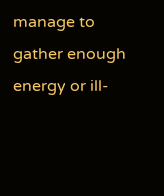manage to gather enough energy or ill-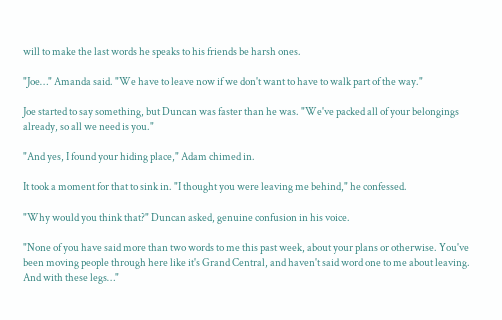will to make the last words he speaks to his friends be harsh ones.

"Joe…" Amanda said. "We have to leave now if we don't want to have to walk part of the way."

Joe started to say something, but Duncan was faster than he was. "We've packed all of your belongings already, so all we need is you."

"And yes, I found your hiding place," Adam chimed in.

It took a moment for that to sink in. "I thought you were leaving me behind," he confessed.

"Why would you think that?" Duncan asked, genuine confusion in his voice.

"None of you have said more than two words to me this past week, about your plans or otherwise. You've been moving people through here like it's Grand Central, and haven't said word one to me about leaving. And with these legs…"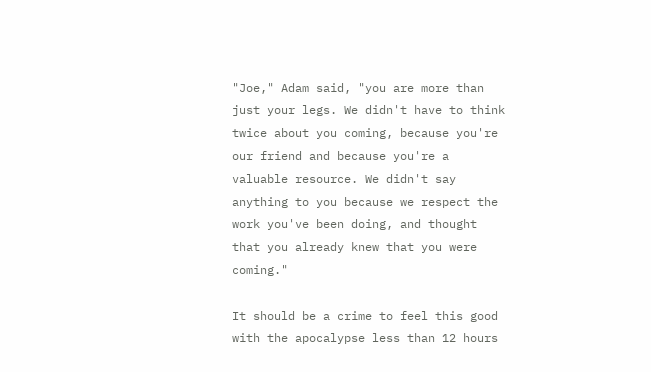"Joe," Adam said, "you are more than just your legs. We didn't have to think twice about you coming, because you're our friend and because you're a valuable resource. We didn't say anything to you because we respect the work you've been doing, and thought that you already knew that you were coming."

It should be a crime to feel this good with the apocalypse less than 12 hours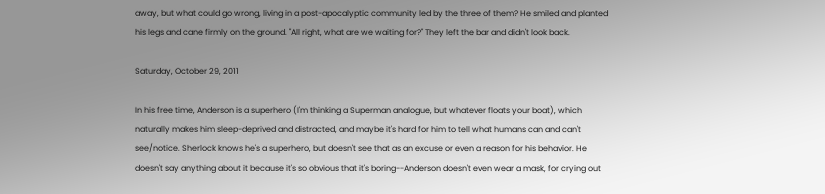away, but what could go wrong, living in a post-apocalyptic community led by the three of them? He smiled and planted his legs and cane firmly on the ground. "All right, what are we waiting for?" They left the bar and didn't look back.

Saturday, October 29, 2011

In his free time, Anderson is a superhero (I'm thinking a Superman analogue, but whatever floats your boat), which naturally makes him sleep-deprived and distracted, and maybe it's hard for him to tell what humans can and can't see/notice. Sherlock knows he's a superhero, but doesn't see that as an excuse or even a reason for his behavior. He doesn't say anything about it because it's so obvious that it's boring--Anderson doesn't even wear a mask, for crying out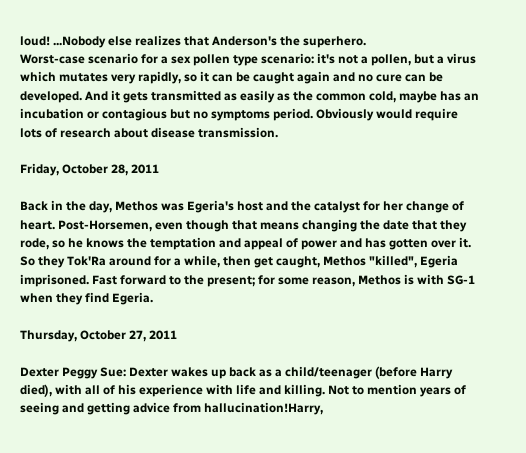loud! ...Nobody else realizes that Anderson's the superhero.
Worst-case scenario for a sex pollen type scenario: it's not a pollen, but a virus which mutates very rapidly, so it can be caught again and no cure can be developed. And it gets transmitted as easily as the common cold, maybe has an incubation or contagious but no symptoms period. Obviously would require lots of research about disease transmission.

Friday, October 28, 2011

Back in the day, Methos was Egeria's host and the catalyst for her change of heart. Post-Horsemen, even though that means changing the date that they rode, so he knows the temptation and appeal of power and has gotten over it. So they Tok'Ra around for a while, then get caught, Methos "killed", Egeria imprisoned. Fast forward to the present; for some reason, Methos is with SG-1 when they find Egeria.

Thursday, October 27, 2011

Dexter Peggy Sue: Dexter wakes up back as a child/teenager (before Harry died), with all of his experience with life and killing. Not to mention years of seeing and getting advice from hallucination!Harry,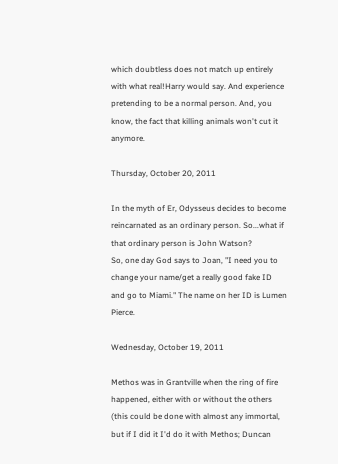which doubtless does not match up entirely with what real!Harry would say. And experience pretending to be a normal person. And, you know, the fact that killing animals won't cut it anymore.

Thursday, October 20, 2011

In the myth of Er, Odysseus decides to become reincarnated as an ordinary person. So...what if that ordinary person is John Watson?
So, one day God says to Joan, "I need you to change your name/get a really good fake ID and go to Miami." The name on her ID is Lumen Pierce.

Wednesday, October 19, 2011

Methos was in Grantville when the ring of fire happened, either with or without the others (this could be done with almost any immortal, but if I did it I'd do it with Methos; Duncan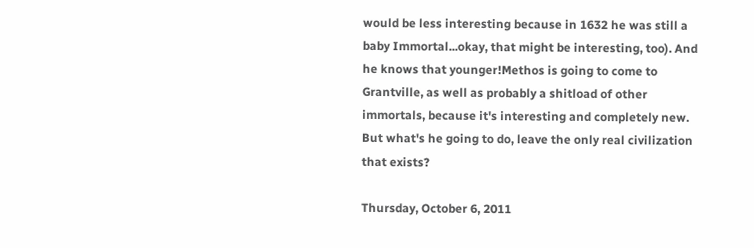would be less interesting because in 1632 he was still a baby Immortal...okay, that might be interesting, too). And he knows that younger!Methos is going to come to Grantville, as well as probably a shitload of other immortals, because it's interesting and completely new. But what's he going to do, leave the only real civilization that exists?

Thursday, October 6, 2011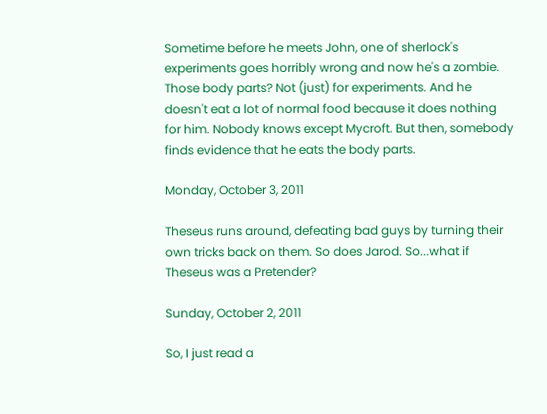Sometime before he meets John, one of sherlock's experiments goes horribly wrong and now he's a zombie. Those body parts? Not (just) for experiments. And he doesn't eat a lot of normal food because it does nothing for him. Nobody knows except Mycroft. But then, somebody finds evidence that he eats the body parts.

Monday, October 3, 2011

Theseus runs around, defeating bad guys by turning their own tricks back on them. So does Jarod. So...what if Theseus was a Pretender?

Sunday, October 2, 2011

So, I just read a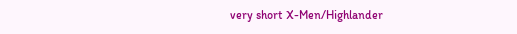very short X-Men/Highlander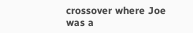crossover where Joe was a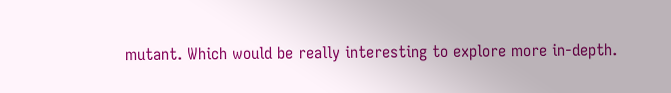mutant. Which would be really interesting to explore more in-depth.